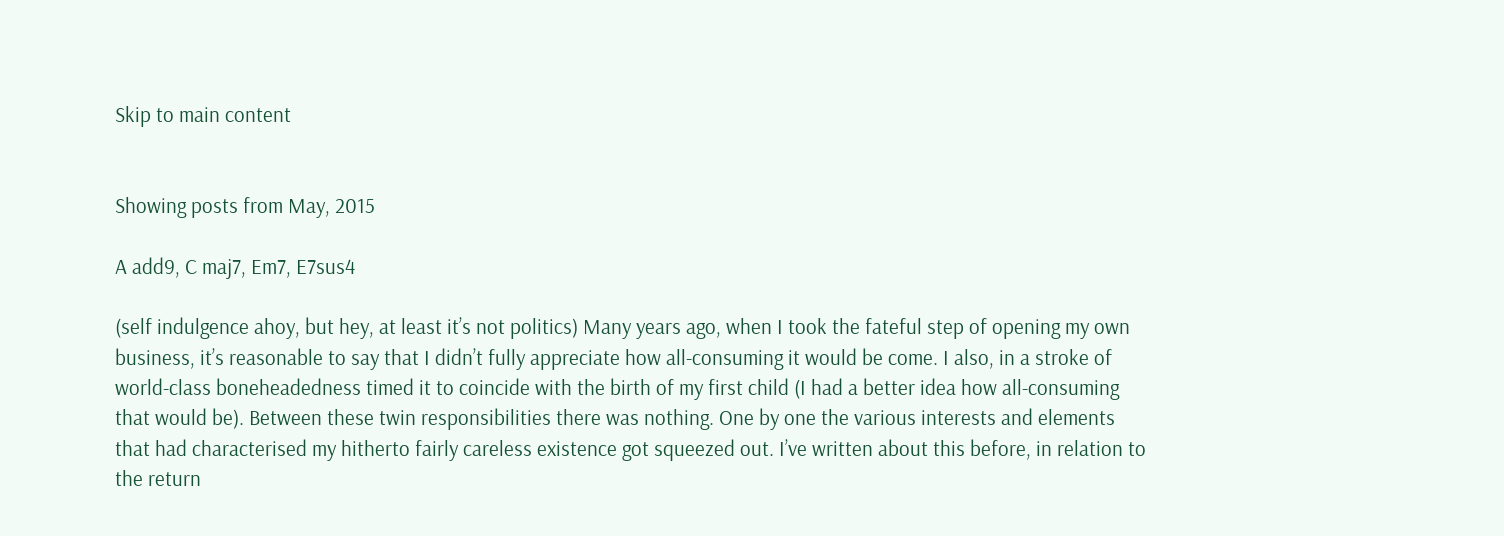Skip to main content


Showing posts from May, 2015

A add9, C maj7, Em7, E7sus4

(self indulgence ahoy, but hey, at least it’s not politics) Many years ago, when I took the fateful step of opening my own business, it’s reasonable to say that I didn’t fully appreciate how all-consuming it would be come. I also, in a stroke of world-class boneheadedness timed it to coincide with the birth of my first child (I had a better idea how all-consuming that would be). Between these twin responsibilities there was nothing. One by one the various interests and elements that had characterised my hitherto fairly careless existence got squeezed out. I’ve written about this before, in relation to the return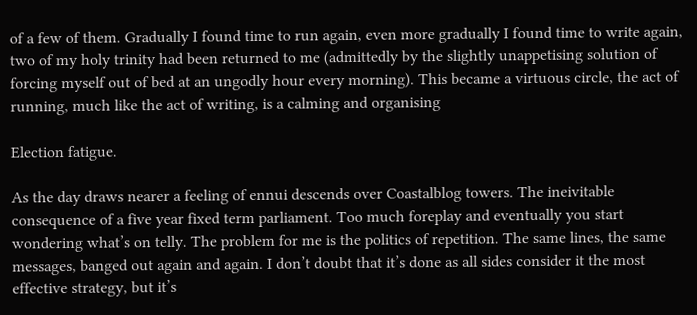of a few of them. Gradually I found time to run again, even more gradually I found time to write again, two of my holy trinity had been returned to me (admittedly by the slightly unappetising solution of forcing myself out of bed at an ungodly hour every morning). This became a virtuous circle, the act of running, much like the act of writing, is a calming and organising

Election fatigue.

As the day draws nearer a feeling of ennui descends over Coastalblog towers. The ineivitable consequence of a five year fixed term parliament. Too much foreplay and eventually you start wondering what’s on telly. The problem for me is the politics of repetition. The same lines, the same messages, banged out again and again. I don’t doubt that it’s done as all sides consider it the most effective strategy, but it’s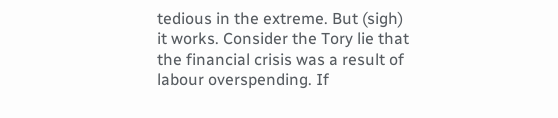tedious in the extreme. But (sigh) it works. Consider the Tory lie that the financial crisis was a result of labour overspending. If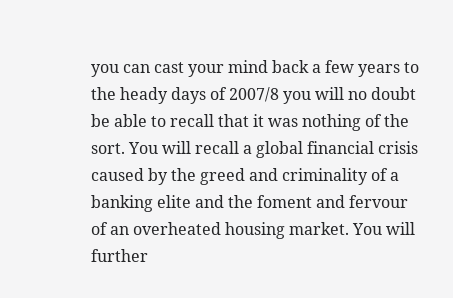you can cast your mind back a few years to the heady days of 2007/8 you will no doubt be able to recall that it was nothing of the sort. You will recall a global financial crisis caused by the greed and criminality of a banking elite and the foment and fervour of an overheated housing market. You will further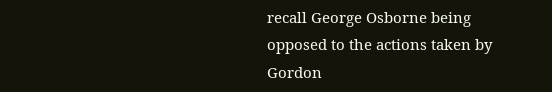recall George Osborne being opposed to the actions taken by Gordon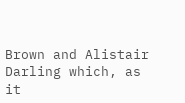Brown and Alistair Darling which, as it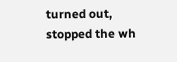turned out, stopped the wh